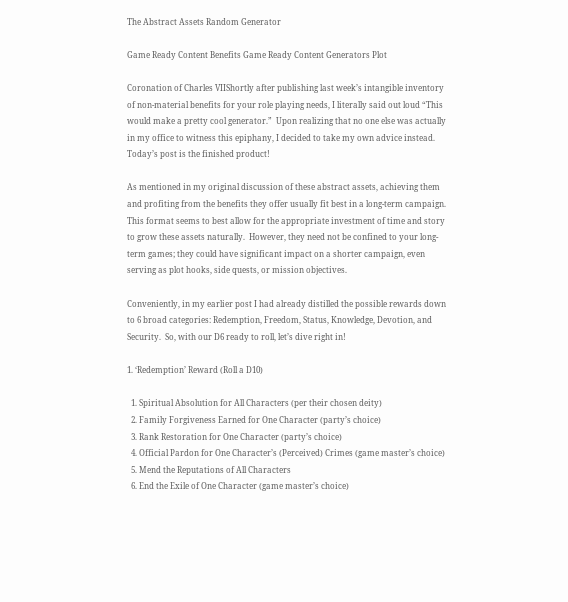The Abstract Assets Random Generator

Game Ready Content Benefits Game Ready Content Generators Plot

Coronation of Charles VIIShortly after publishing last week’s intangible inventory of non-material benefits for your role playing needs, I literally said out loud “This would make a pretty cool generator.”  Upon realizing that no one else was actually in my office to witness this epiphany, I decided to take my own advice instead.  Today’s post is the finished product!

As mentioned in my original discussion of these abstract assets, achieving them and profiting from the benefits they offer usually fit best in a long-term campaign.  This format seems to best allow for the appropriate investment of time and story to grow these assets naturally.  However, they need not be confined to your long-term games; they could have significant impact on a shorter campaign, even serving as plot hooks, side quests, or mission objectives.

Conveniently, in my earlier post I had already distilled the possible rewards down to 6 broad categories: Redemption, Freedom, Status, Knowledge, Devotion, and Security.  So, with our D6 ready to roll, let’s dive right in!

1. ‘Redemption’ Reward (Roll a D10)

  1. Spiritual Absolution for All Characters (per their chosen deity)
  2. Family Forgiveness Earned for One Character (party’s choice)
  3. Rank Restoration for One Character (party’s choice)
  4. Official Pardon for One Character’s (Perceived) Crimes (game master’s choice)
  5. Mend the Reputations of All Characters
  6. End the Exile of One Character (game master’s choice)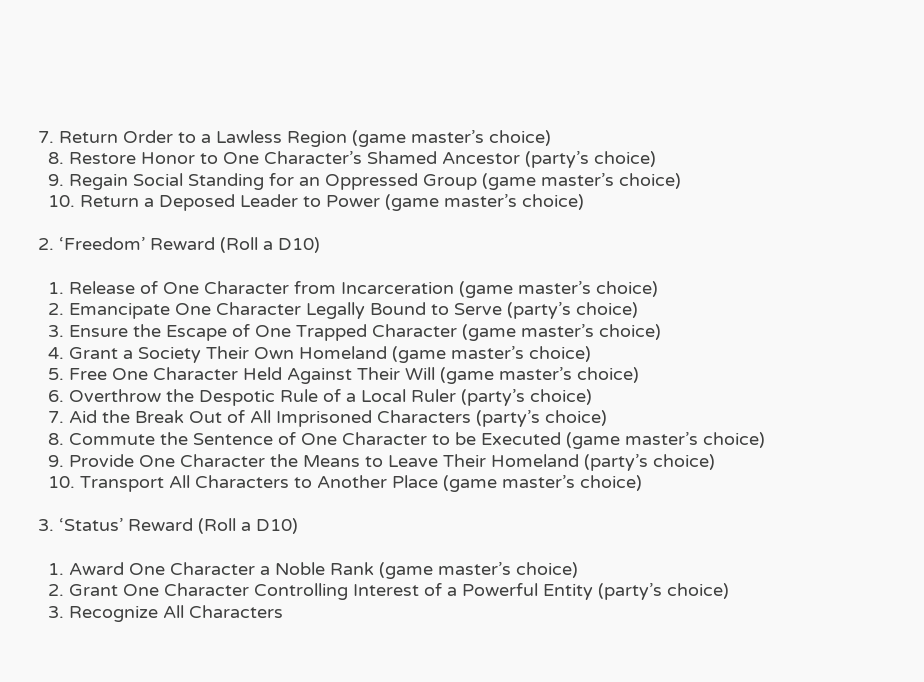7. Return Order to a Lawless Region (game master’s choice)
  8. Restore Honor to One Character’s Shamed Ancestor (party’s choice)
  9. Regain Social Standing for an Oppressed Group (game master’s choice)
  10. Return a Deposed Leader to Power (game master’s choice)

2. ‘Freedom’ Reward (Roll a D10)

  1. Release of One Character from Incarceration (game master’s choice)
  2. Emancipate One Character Legally Bound to Serve (party’s choice)
  3. Ensure the Escape of One Trapped Character (game master’s choice)
  4. Grant a Society Their Own Homeland (game master’s choice)
  5. Free One Character Held Against Their Will (game master’s choice)
  6. Overthrow the Despotic Rule of a Local Ruler (party’s choice)
  7. Aid the Break Out of All Imprisoned Characters (party’s choice)
  8. Commute the Sentence of One Character to be Executed (game master’s choice)
  9. Provide One Character the Means to Leave Their Homeland (party’s choice)
  10. Transport All Characters to Another Place (game master’s choice)

3. ‘Status’ Reward (Roll a D10)

  1. Award One Character a Noble Rank (game master’s choice)
  2. Grant One Character Controlling Interest of a Powerful Entity (party’s choice)
  3. Recognize All Characters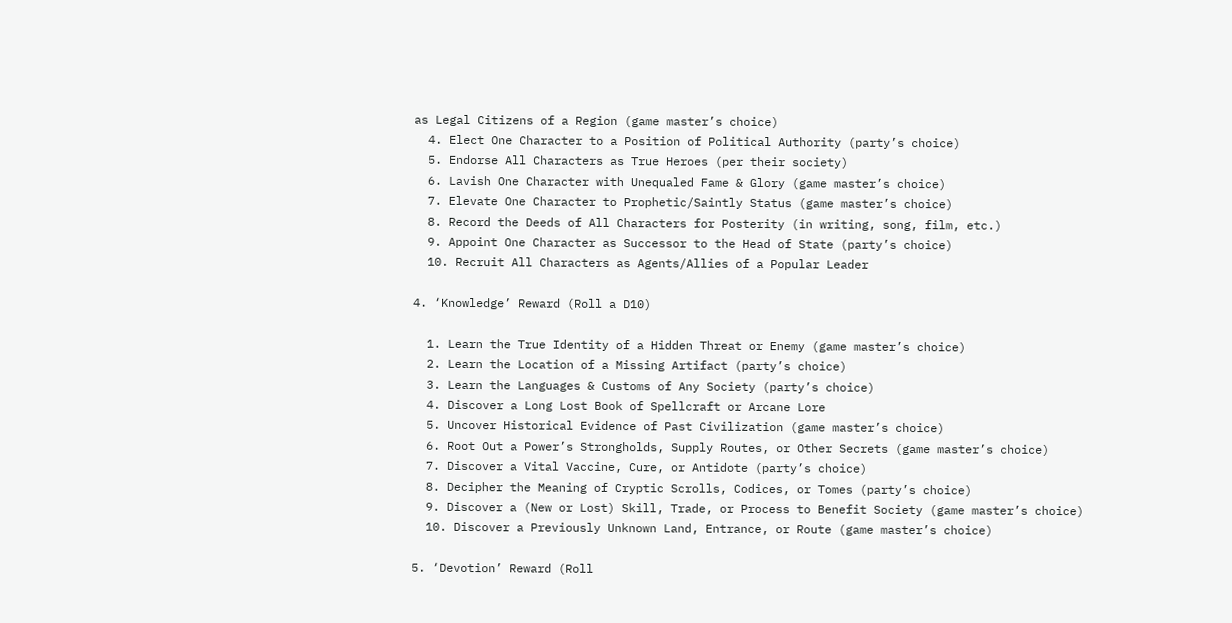as Legal Citizens of a Region (game master’s choice)
  4. Elect One Character to a Position of Political Authority (party’s choice)
  5. Endorse All Characters as True Heroes (per their society)
  6. Lavish One Character with Unequaled Fame & Glory (game master’s choice)
  7. Elevate One Character to Prophetic/Saintly Status (game master’s choice)
  8. Record the Deeds of All Characters for Posterity (in writing, song, film, etc.)
  9. Appoint One Character as Successor to the Head of State (party’s choice)
  10. Recruit All Characters as Agents/Allies of a Popular Leader

4. ‘Knowledge’ Reward (Roll a D10)

  1. Learn the True Identity of a Hidden Threat or Enemy (game master’s choice)
  2. Learn the Location of a Missing Artifact (party’s choice)
  3. Learn the Languages & Customs of Any Society (party’s choice)
  4. Discover a Long Lost Book of Spellcraft or Arcane Lore
  5. Uncover Historical Evidence of Past Civilization (game master’s choice)
  6. Root Out a Power’s Strongholds, Supply Routes, or Other Secrets (game master’s choice)
  7. Discover a Vital Vaccine, Cure, or Antidote (party’s choice)
  8. Decipher the Meaning of Cryptic Scrolls, Codices, or Tomes (party’s choice)
  9. Discover a (New or Lost) Skill, Trade, or Process to Benefit Society (game master’s choice)
  10. Discover a Previously Unknown Land, Entrance, or Route (game master’s choice)

5. ‘Devotion’ Reward (Roll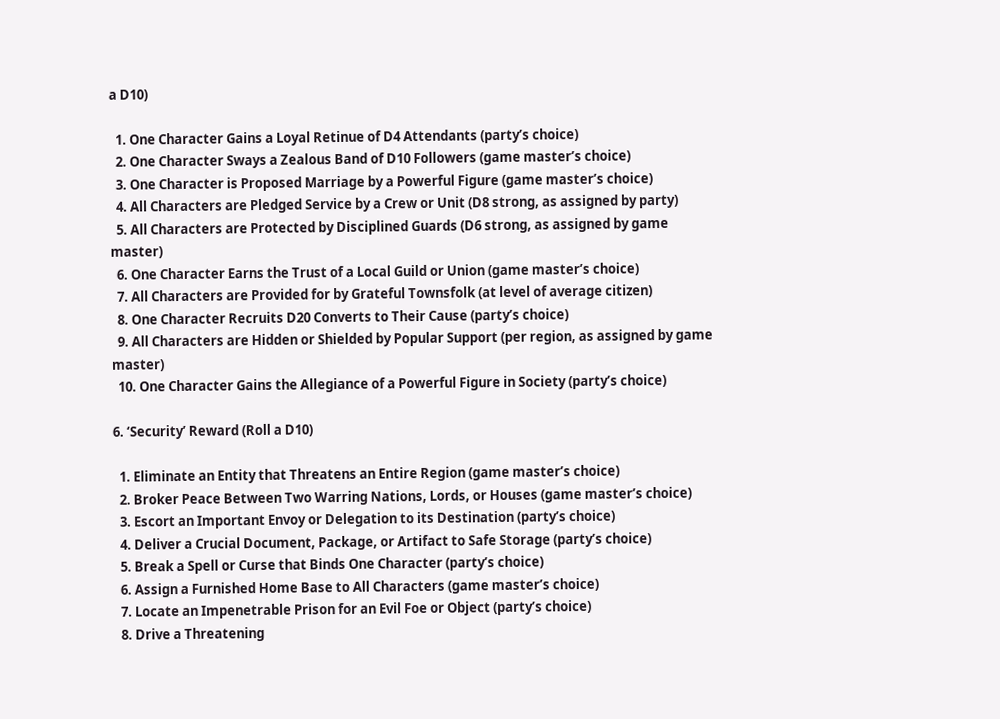a D10)

  1. One Character Gains a Loyal Retinue of D4 Attendants (party’s choice)
  2. One Character Sways a Zealous Band of D10 Followers (game master’s choice)
  3. One Character is Proposed Marriage by a Powerful Figure (game master’s choice)
  4. All Characters are Pledged Service by a Crew or Unit (D8 strong, as assigned by party)
  5. All Characters are Protected by Disciplined Guards (D6 strong, as assigned by game master)
  6. One Character Earns the Trust of a Local Guild or Union (game master’s choice)
  7. All Characters are Provided for by Grateful Townsfolk (at level of average citizen)
  8. One Character Recruits D20 Converts to Their Cause (party’s choice)
  9. All Characters are Hidden or Shielded by Popular Support (per region, as assigned by game master)
  10. One Character Gains the Allegiance of a Powerful Figure in Society (party’s choice)

6. ‘Security’ Reward (Roll a D10)

  1. Eliminate an Entity that Threatens an Entire Region (game master’s choice)
  2. Broker Peace Between Two Warring Nations, Lords, or Houses (game master’s choice)
  3. Escort an Important Envoy or Delegation to its Destination (party’s choice)
  4. Deliver a Crucial Document, Package, or Artifact to Safe Storage (party’s choice)
  5. Break a Spell or Curse that Binds One Character (party’s choice)
  6. Assign a Furnished Home Base to All Characters (game master’s choice)
  7. Locate an Impenetrable Prison for an Evil Foe or Object (party’s choice)
  8. Drive a Threatening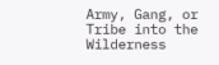Army, Gang, or Tribe into the Wilderness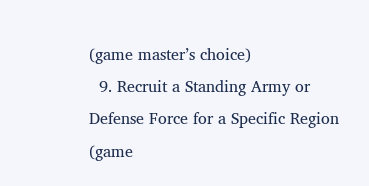(game master’s choice)
  9. Recruit a Standing Army or Defense Force for a Specific Region (game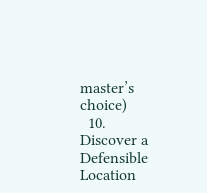master’s choice)
  10. Discover a Defensible Location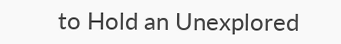to Hold an Unexplored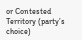or Contested Territory (party’s choice)